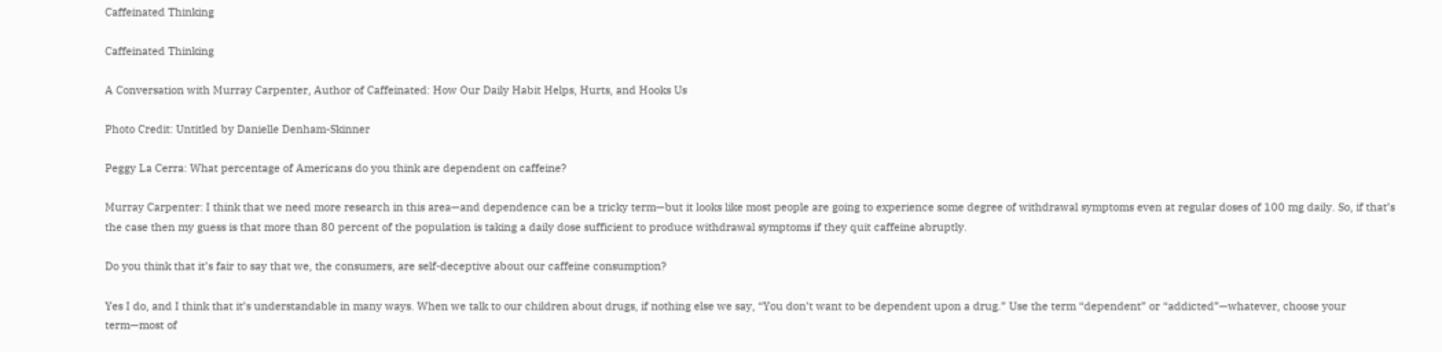Caffeinated Thinking

Caffeinated Thinking

A Conversation with Murray Carpenter, Author of Caffeinated: How Our Daily Habit Helps, Hurts, and Hooks Us

Photo Credit: Untitled by Danielle Denham-Skinner

Peggy La Cerra: What percentage of Americans do you think are dependent on caffeine?

Murray Carpenter: I think that we need more research in this area—and dependence can be a tricky term—but it looks like most people are going to experience some degree of withdrawal symptoms even at regular doses of 100 mg daily. So, if that’s the case then my guess is that more than 80 percent of the population is taking a daily dose sufficient to produce withdrawal symptoms if they quit caffeine abruptly.

Do you think that it’s fair to say that we, the consumers, are self-deceptive about our caffeine consumption?

Yes I do, and I think that it’s understandable in many ways. When we talk to our children about drugs, if nothing else we say, “You don’t want to be dependent upon a drug.” Use the term “dependent” or “addicted”—whatever, choose your term—most of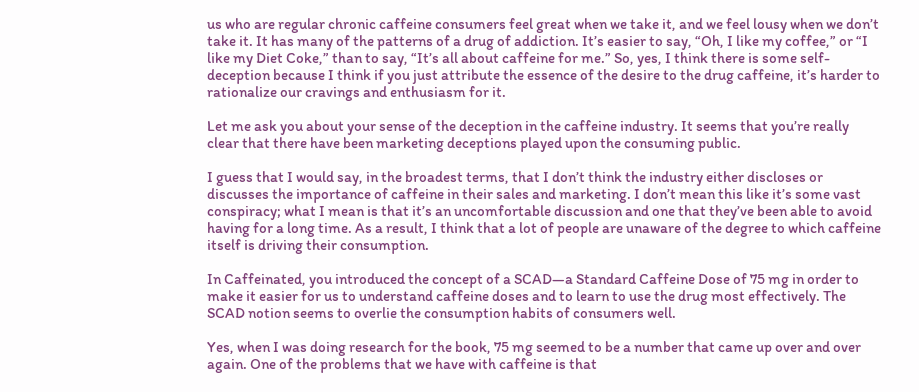us who are regular chronic caffeine consumers feel great when we take it, and we feel lousy when we don’t take it. It has many of the patterns of a drug of addiction. It’s easier to say, “Oh, I like my coffee,” or “I like my Diet Coke,” than to say, “It’s all about caffeine for me.” So, yes, I think there is some self-deception because I think if you just attribute the essence of the desire to the drug caffeine, it’s harder to rationalize our cravings and enthusiasm for it.

Let me ask you about your sense of the deception in the caffeine industry. It seems that you’re really clear that there have been marketing deceptions played upon the consuming public.

I guess that I would say, in the broadest terms, that I don’t think the industry either discloses or discusses the importance of caffeine in their sales and marketing. I don’t mean this like it’s some vast conspiracy; what I mean is that it’s an uncomfortable discussion and one that they’ve been able to avoid having for a long time. As a result, I think that a lot of people are unaware of the degree to which caffeine itself is driving their consumption.

In Caffeinated, you introduced the concept of a SCAD—a Standard Caffeine Dose of 75 mg in order to make it easier for us to understand caffeine doses and to learn to use the drug most effectively. The SCAD notion seems to overlie the consumption habits of consumers well.

Yes, when I was doing research for the book, 75 mg seemed to be a number that came up over and over again. One of the problems that we have with caffeine is that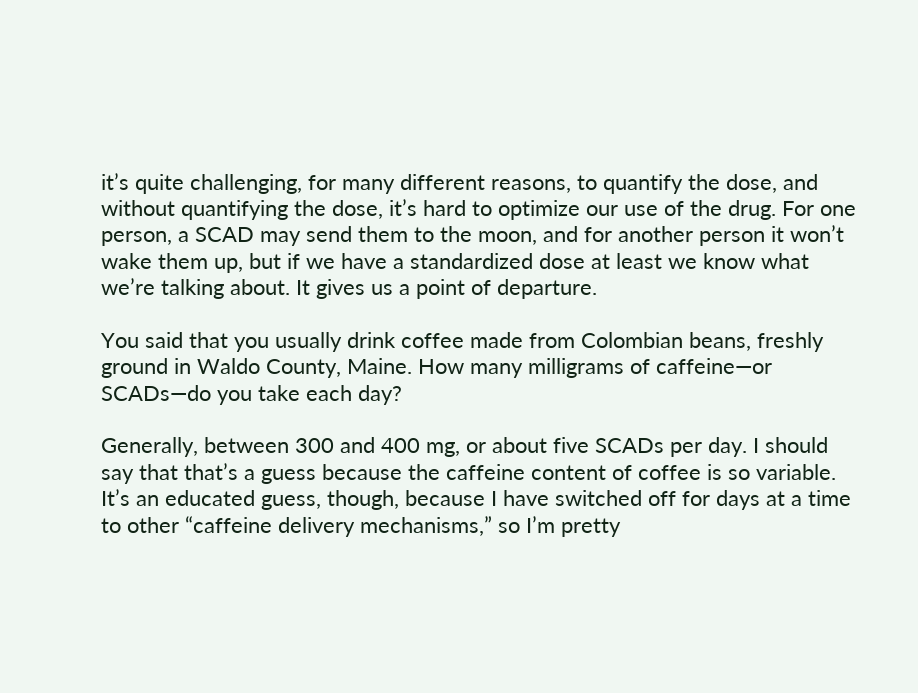it’s quite challenging, for many different reasons, to quantify the dose, and without quantifying the dose, it’s hard to optimize our use of the drug. For one person, a SCAD may send them to the moon, and for another person it won’t wake them up, but if we have a standardized dose at least we know what we’re talking about. It gives us a point of departure.

You said that you usually drink coffee made from Colombian beans, freshly ground in Waldo County, Maine. How many milligrams of caffeine—or SCADs—do you take each day?

Generally, between 300 and 400 mg, or about five SCADs per day. I should say that that’s a guess because the caffeine content of coffee is so variable. It’s an educated guess, though, because I have switched off for days at a time to other “caffeine delivery mechanisms,” so I’m pretty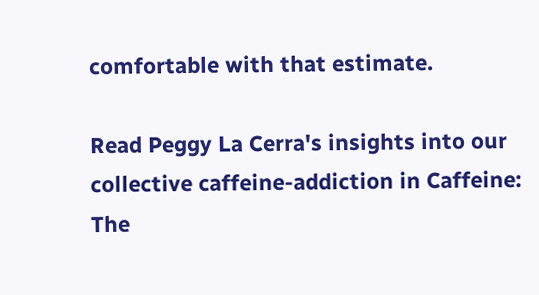comfortable with that estimate.

Read Peggy La Cerra's insights into our collective caffeine-addiction in Caffeine: The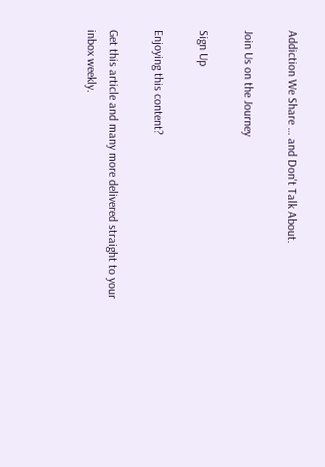Addiction We Share … and Don't Talk About.

Join Us on the Journey

Sign Up

Enjoying this content?

Get this article and many more delivered straight to your inbox weekly.